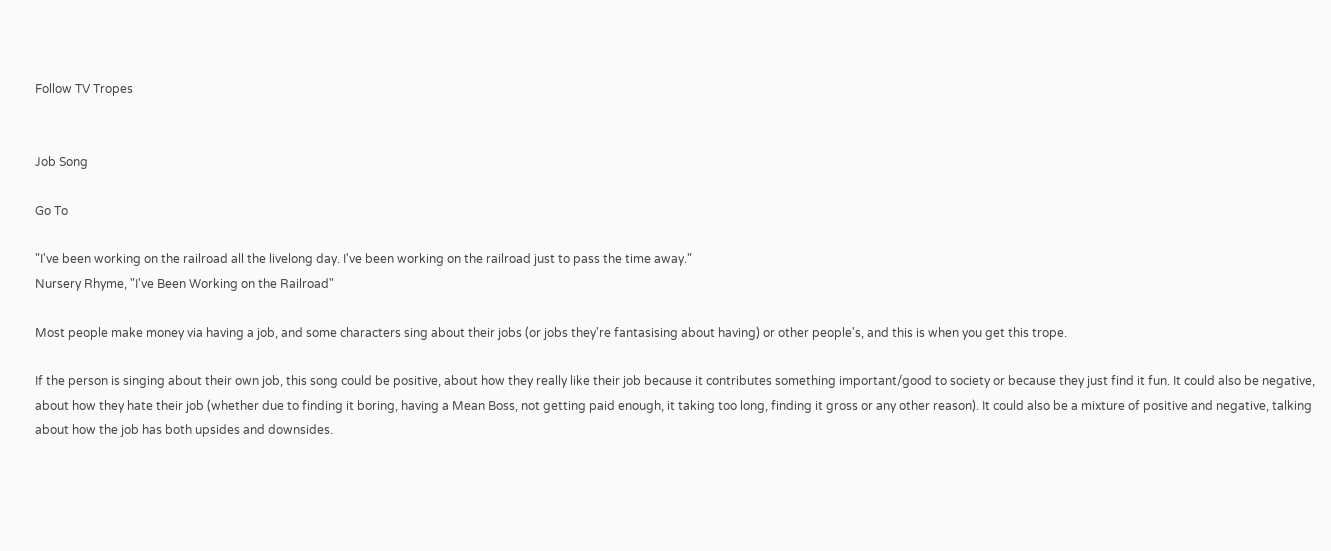Follow TV Tropes


Job Song

Go To

"I've been working on the railroad all the livelong day. I've been working on the railroad just to pass the time away."
Nursery Rhyme, "I've Been Working on the Railroad"

Most people make money via having a job, and some characters sing about their jobs (or jobs they're fantasising about having) or other people's, and this is when you get this trope.

If the person is singing about their own job, this song could be positive, about how they really like their job because it contributes something important/good to society or because they just find it fun. It could also be negative, about how they hate their job (whether due to finding it boring, having a Mean Boss, not getting paid enough, it taking too long, finding it gross or any other reason). It could also be a mixture of positive and negative, talking about how the job has both upsides and downsides.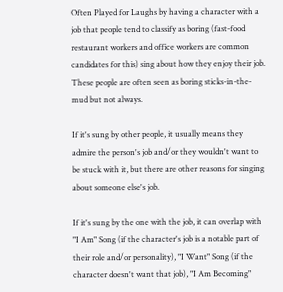Often Played for Laughs by having a character with a job that people tend to classify as boring (fast-food restaurant workers and office workers are common candidates for this) sing about how they enjoy their job. These people are often seen as boring sticks-in-the-mud but not always.

If it's sung by other people, it usually means they admire the person's job and/or they wouldn't want to be stuck with it, but there are other reasons for singing about someone else's job.

If it's sung by the one with the job, it can overlap with "I Am" Song (if the character's job is a notable part of their role and/or personality), "I Want" Song (if the character doesn't want that job), "I Am Becoming"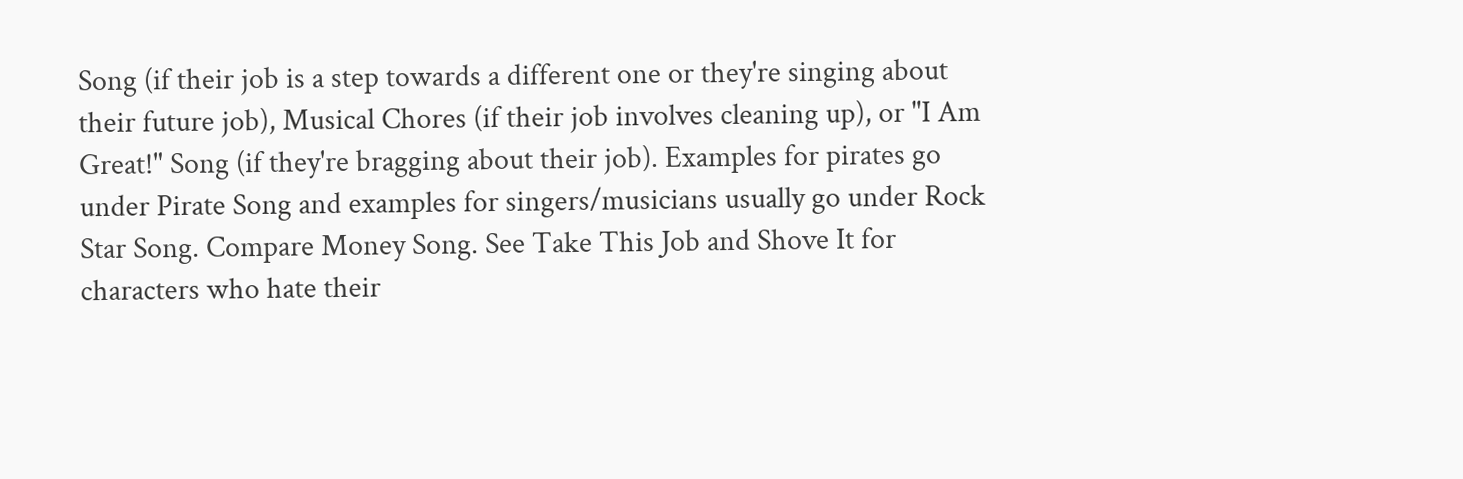Song (if their job is a step towards a different one or they're singing about their future job), Musical Chores (if their job involves cleaning up), or "I Am Great!" Song (if they're bragging about their job). Examples for pirates go under Pirate Song and examples for singers/musicians usually go under Rock Star Song. Compare Money Song. See Take This Job and Shove It for characters who hate their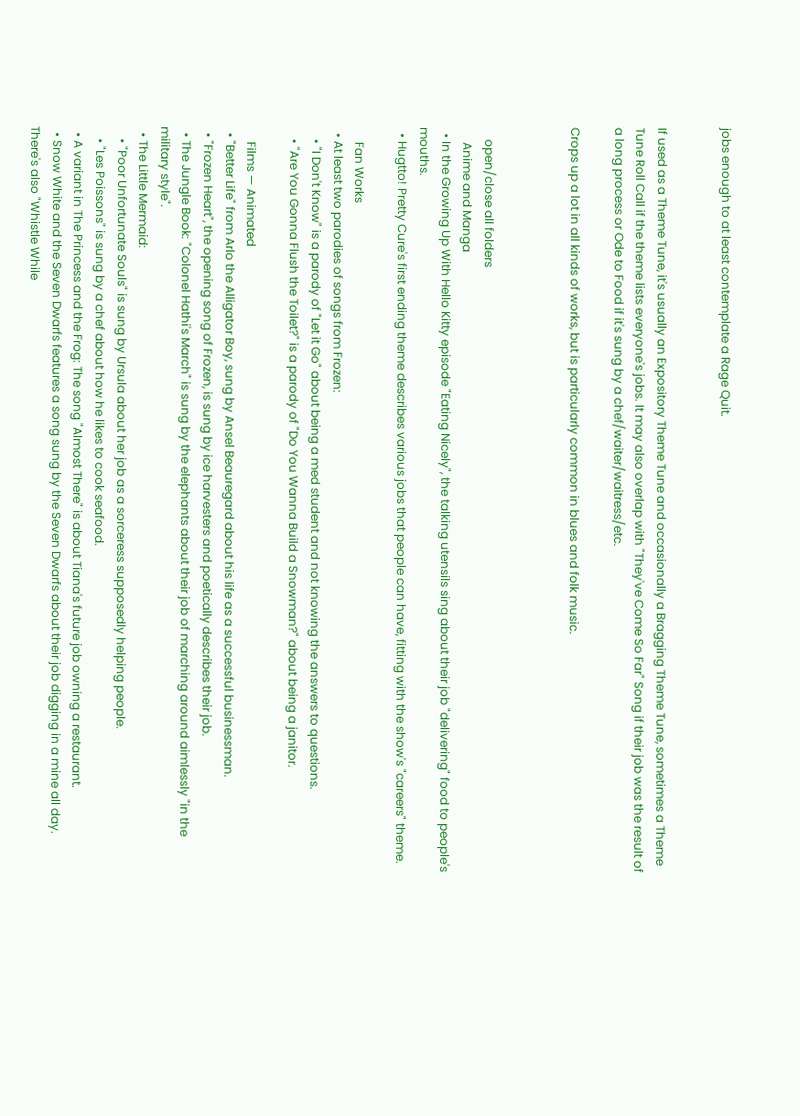jobs enough to at least contemplate a Rage Quit.


If used as a Theme Tune, it's usually an Expository Theme Tune and occasionally a Bragging Theme Tune, sometimes a Theme Tune Roll Call if the theme lists everyone's jobs. It may also overlap with "They've Come So Far" Song if their job was the result of a long process or Ode to Food if it's sung by a chef/waiter/waitress/etc.

Crops up a lot in all kinds of works, but is particularly common in blues and folk music.



    open/close all folders
     Anime and Manga
  • In the Growing Up With Hello Kitty episode "Eating Nicely", the talking utensils sing about their job "delivering" food to people's mouths.
  • Hugtto! Pretty Cure's first ending theme describes various jobs that people can have, fitting with the show's "careers" theme.

     Fan Works
  • At least two parodies of songs from Frozen:
    • "I Don't Know" is a parody of "Let it Go" about being a med student and not knowing the answers to questions.
    • "Are You Gonna Flush the Toilet?" is a parody of "Do You Wanna Build a Snowman?" about being a janitor.

     Films — Animated
  • "Better Life" from Arlo the Alligator Boy, sung by Ansel Beauregard about his life as a successful businessman.
  • "Frozen Heart", the opening song of Frozen, is sung by ice harvesters and poetically describes their job.
  • The Jungle Book: "Colonel Hathi's March" is sung by the elephants about their job of marching around aimlessly "in the military style".
  • The Little Mermaid:
    • "Poor Unfortunate Souls" is sung by Ursula about her job as a sorceress supposedly helping people.
    • "Les Poissons" is sung by a chef about how he likes to cook seafood.
  • A variant in The Princess and the Frog: The song "Almost There" is about Tiana's future job owning a restaurant.
  • Snow White and the Seven Dwarfs features a song sung by the Seven Dwarfs about their job digging in a mine all day. There's also "Whistle While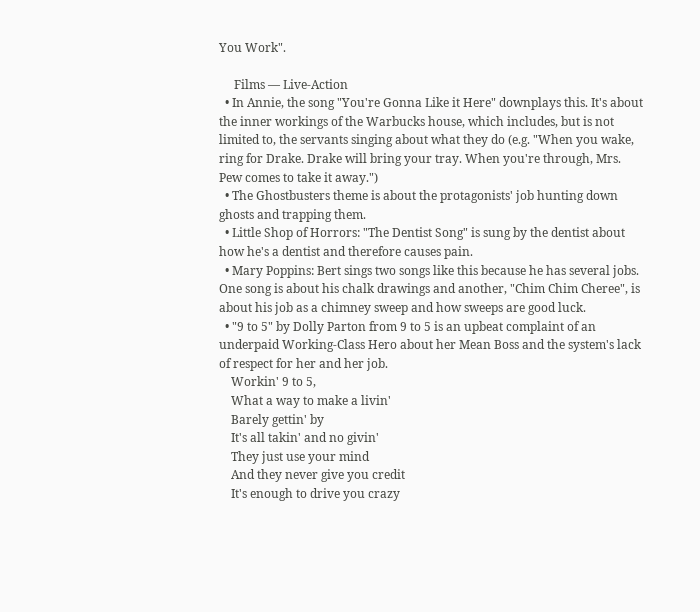You Work".

     Films — Live-Action
  • In Annie, the song "You're Gonna Like it Here" downplays this. It's about the inner workings of the Warbucks house, which includes, but is not limited to, the servants singing about what they do (e.g. "When you wake, ring for Drake. Drake will bring your tray. When you're through, Mrs. Pew comes to take it away.")
  • The Ghostbusters theme is about the protagonists' job hunting down ghosts and trapping them.
  • Little Shop of Horrors: "The Dentist Song" is sung by the dentist about how he's a dentist and therefore causes pain.
  • Mary Poppins: Bert sings two songs like this because he has several jobs. One song is about his chalk drawings and another, "Chim Chim Cheree", is about his job as a chimney sweep and how sweeps are good luck.
  • "9 to 5" by Dolly Parton from 9 to 5 is an upbeat complaint of an underpaid Working-Class Hero about her Mean Boss and the system's lack of respect for her and her job.
    Workin' 9 to 5,
    What a way to make a livin'
    Barely gettin' by
    It's all takin' and no givin'
    They just use your mind
    And they never give you credit
    It's enough to drive you crazy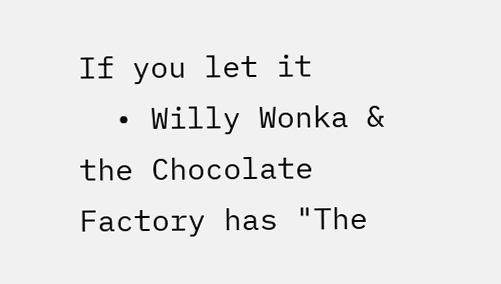If you let it
  • Willy Wonka & the Chocolate Factory has "The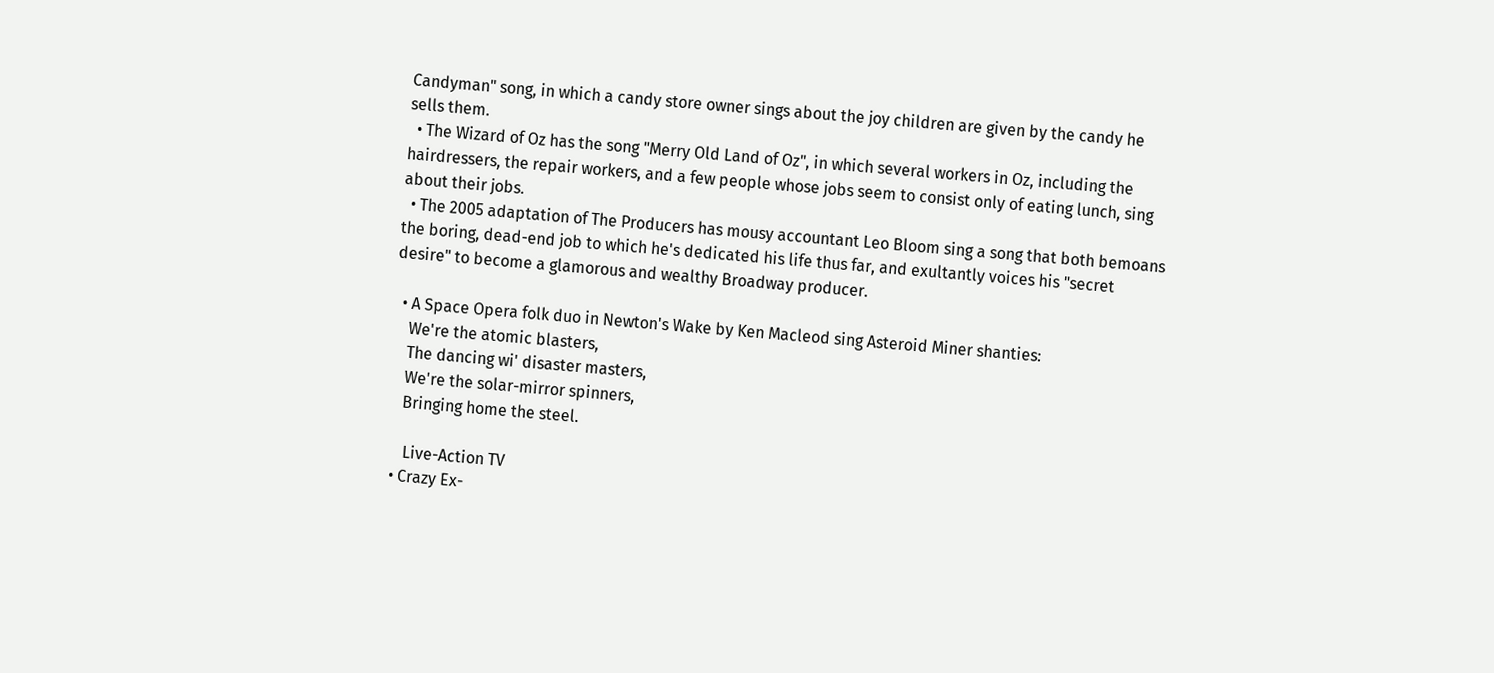Candyman" song, in which a candy store owner sings about the joy children are given by the candy he sells them.
  • The Wizard of Oz has the song "Merry Old Land of Oz", in which several workers in Oz, including the hairdressers, the repair workers, and a few people whose jobs seem to consist only of eating lunch, sing about their jobs.
  • The 2005 adaptation of The Producers has mousy accountant Leo Bloom sing a song that both bemoans the boring, dead-end job to which he's dedicated his life thus far, and exultantly voices his "secret desire" to become a glamorous and wealthy Broadway producer.

  • A Space Opera folk duo in Newton's Wake by Ken Macleod sing Asteroid Miner shanties:
    We're the atomic blasters,
    The dancing wi' disaster masters,
    We're the solar-mirror spinners,
    Bringing home the steel.

     Live-Action TV
  • Crazy Ex-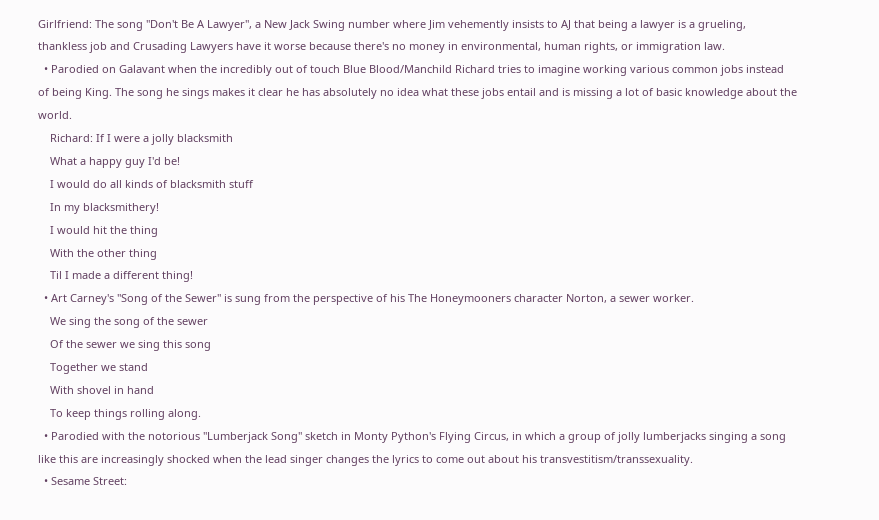Girlfriend: The song "Don't Be A Lawyer", a New Jack Swing number where Jim vehemently insists to AJ that being a lawyer is a grueling, thankless job and Crusading Lawyers have it worse because there's no money in environmental, human rights, or immigration law.
  • Parodied on Galavant when the incredibly out of touch Blue Blood/Manchild Richard tries to imagine working various common jobs instead of being King. The song he sings makes it clear he has absolutely no idea what these jobs entail and is missing a lot of basic knowledge about the world.
    Richard: If I were a jolly blacksmith
    What a happy guy I'd be!
    I would do all kinds of blacksmith stuff
    In my blacksmithery!
    I would hit the thing
    With the other thing
    Til I made a different thing!
  • Art Carney's "Song of the Sewer" is sung from the perspective of his The Honeymooners character Norton, a sewer worker.
    We sing the song of the sewer
    Of the sewer we sing this song
    Together we stand
    With shovel in hand
    To keep things rolling along.
  • Parodied with the notorious "Lumberjack Song" sketch in Monty Python's Flying Circus, in which a group of jolly lumberjacks singing a song like this are increasingly shocked when the lead singer changes the lyrics to come out about his transvestitism/transsexuality.
  • Sesame Street: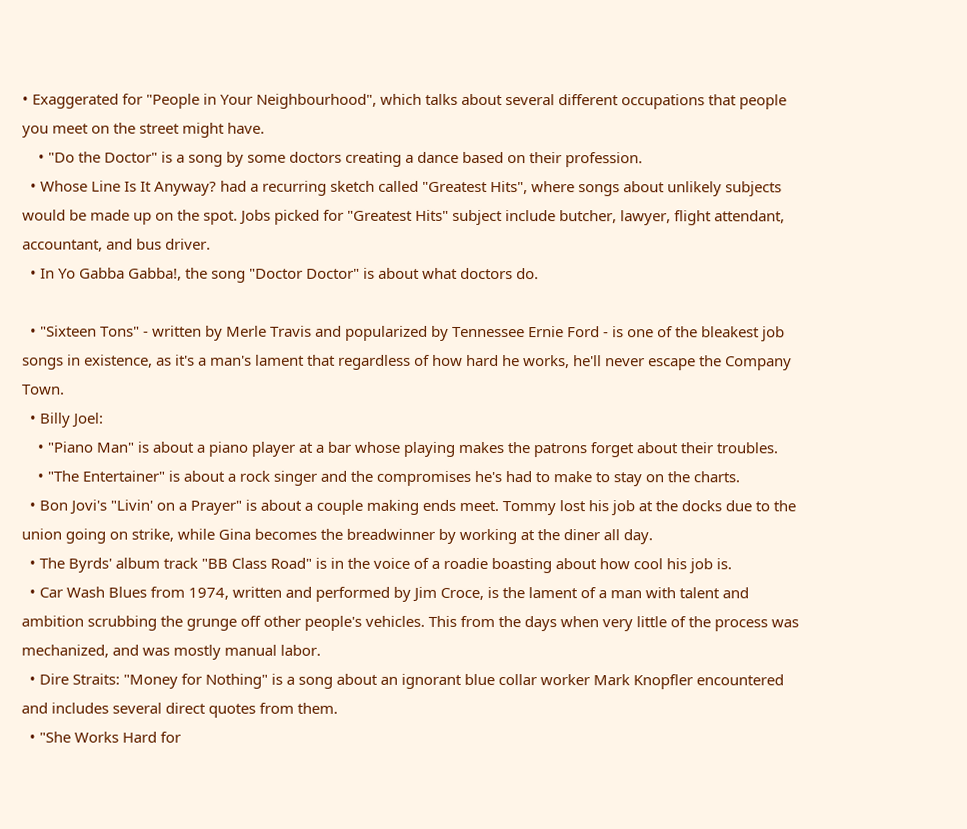• Exaggerated for "People in Your Neighbourhood", which talks about several different occupations that people you meet on the street might have.
    • "Do the Doctor" is a song by some doctors creating a dance based on their profession.
  • Whose Line Is It Anyway? had a recurring sketch called "Greatest Hits", where songs about unlikely subjects would be made up on the spot. Jobs picked for "Greatest Hits" subject include butcher, lawyer, flight attendant, accountant, and bus driver.
  • In Yo Gabba Gabba!, the song "Doctor Doctor" is about what doctors do.

  • "Sixteen Tons" - written by Merle Travis and popularized by Tennessee Ernie Ford - is one of the bleakest job songs in existence, as it's a man's lament that regardless of how hard he works, he'll never escape the Company Town.
  • Billy Joel:
    • "Piano Man" is about a piano player at a bar whose playing makes the patrons forget about their troubles.
    • "The Entertainer" is about a rock singer and the compromises he's had to make to stay on the charts.
  • Bon Jovi's "Livin' on a Prayer" is about a couple making ends meet. Tommy lost his job at the docks due to the union going on strike, while Gina becomes the breadwinner by working at the diner all day.
  • The Byrds' album track "BB Class Road" is in the voice of a roadie boasting about how cool his job is.
  • Car Wash Blues from 1974, written and performed by Jim Croce, is the lament of a man with talent and ambition scrubbing the grunge off other people's vehicles. This from the days when very little of the process was mechanized, and was mostly manual labor.
  • Dire Straits: "Money for Nothing" is a song about an ignorant blue collar worker Mark Knopfler encountered and includes several direct quotes from them.
  • "She Works Hard for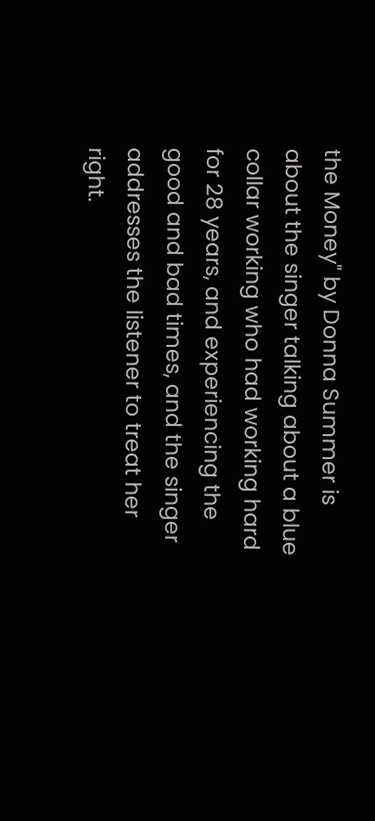the Money" by Donna Summer is about the singer talking about a blue collar working who had working hard for 28 years, and experiencing the good and bad times, and the singer addresses the listener to treat her right.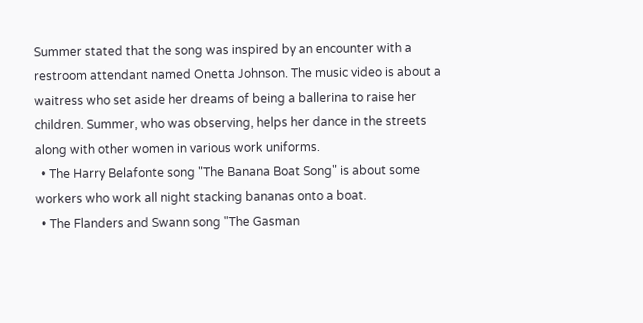Summer stated that the song was inspired by an encounter with a restroom attendant named Onetta Johnson. The music video is about a waitress who set aside her dreams of being a ballerina to raise her children. Summer, who was observing, helps her dance in the streets along with other women in various work uniforms.
  • The Harry Belafonte song "The Banana Boat Song" is about some workers who work all night stacking bananas onto a boat.
  • The Flanders and Swann song "The Gasman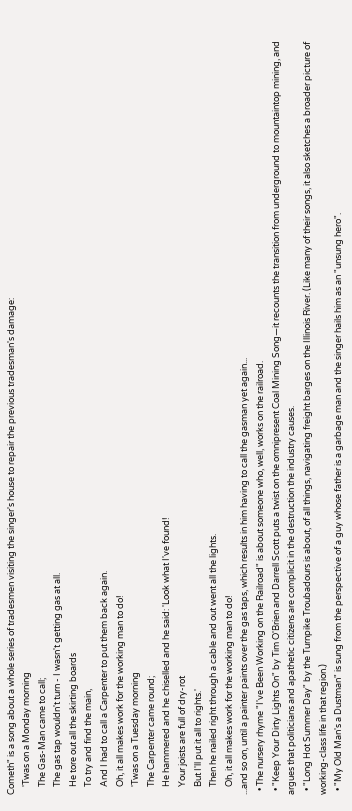Cometh" is a song about a whole series of tradesmen visiting the singer's house to repair the previous tradesman's damage:
    'Twas on a Monday morning
    The Gas-Man came to call;
    The gas tap wouldn't turn - I wasn't getting gas at all.
    He tore out all the skirting boards
    To try and find the main,
    And I had to call a Carpenter to put them back again.
    Oh, it all makes work for the working man to do!
    'Twas on a Tuesday morning
    The Carpenter came round;
    He hammered and he chiselled and he said: 'Look what I've found!
    Your joists are full of dry-rot
    But I'll put it all to rights.'
    Then he nailed right through a cable and out went all the lights.
    Oh, it all makes work for the working man to do!
...and so on, until a painter paints over the gas taps, which results in him having to call the gasman yet again...
  • The nursery rhyme "I've Been Working on the Railroad" is about someone who, well, works on the railroad.
  • "Keep Your Dirty Lights On" by Tim O'Brien and Darrell Scott puts a twist on the omnipresent Coal Mining Song—it recounts the transition from underground to mountaintop mining, and argues that politicians and apathetic citizens are complicit in the destruction the industry causes.
  • "Long Hot Summer Day" by the Turnpike Troubadours is about, of all things, navigating freight barges on the Illinois River. (Like many of their songs, it also sketches a broader picture of working-class life in that region.)
  • "My Old Man's a Dustman" is sung from the perspective of a guy whose father is a garbage man and the singer hails him as an "unsung hero".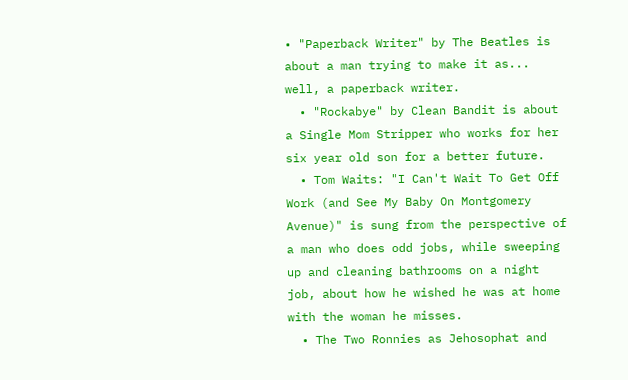• "Paperback Writer" by The Beatles is about a man trying to make it as... well, a paperback writer.
  • "Rockabye" by Clean Bandit is about a Single Mom Stripper who works for her six year old son for a better future.
  • Tom Waits: "I Can't Wait To Get Off Work (and See My Baby On Montgomery Avenue)" is sung from the perspective of a man who does odd jobs, while sweeping up and cleaning bathrooms on a night job, about how he wished he was at home with the woman he misses.
  • The Two Ronnies as Jehosophat and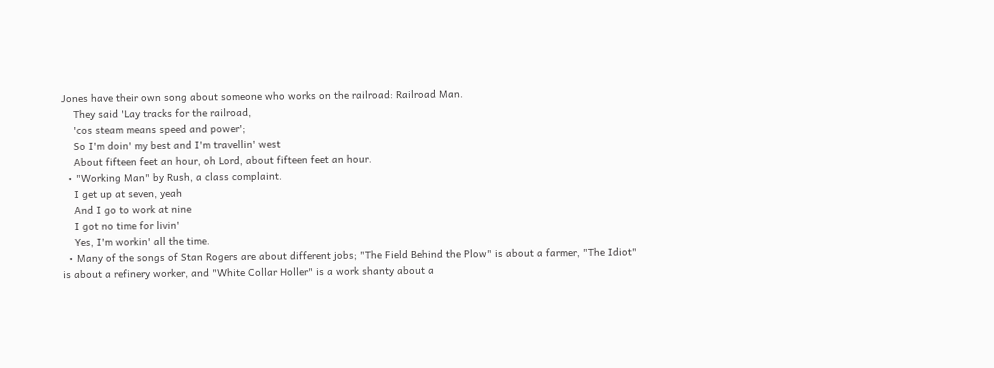Jones have their own song about someone who works on the railroad: Railroad Man.
    They said 'Lay tracks for the railroad,
    'cos steam means speed and power';
    So I'm doin' my best and I'm travellin' west
    About fifteen feet an hour, oh Lord, about fifteen feet an hour.
  • "Working Man" by Rush, a class complaint.
    I get up at seven, yeah
    And I go to work at nine
    I got no time for livin'
    Yes, I'm workin' all the time.
  • Many of the songs of Stan Rogers are about different jobs; "The Field Behind the Plow" is about a farmer, "The Idiot" is about a refinery worker, and "White Collar Holler" is a work shanty about a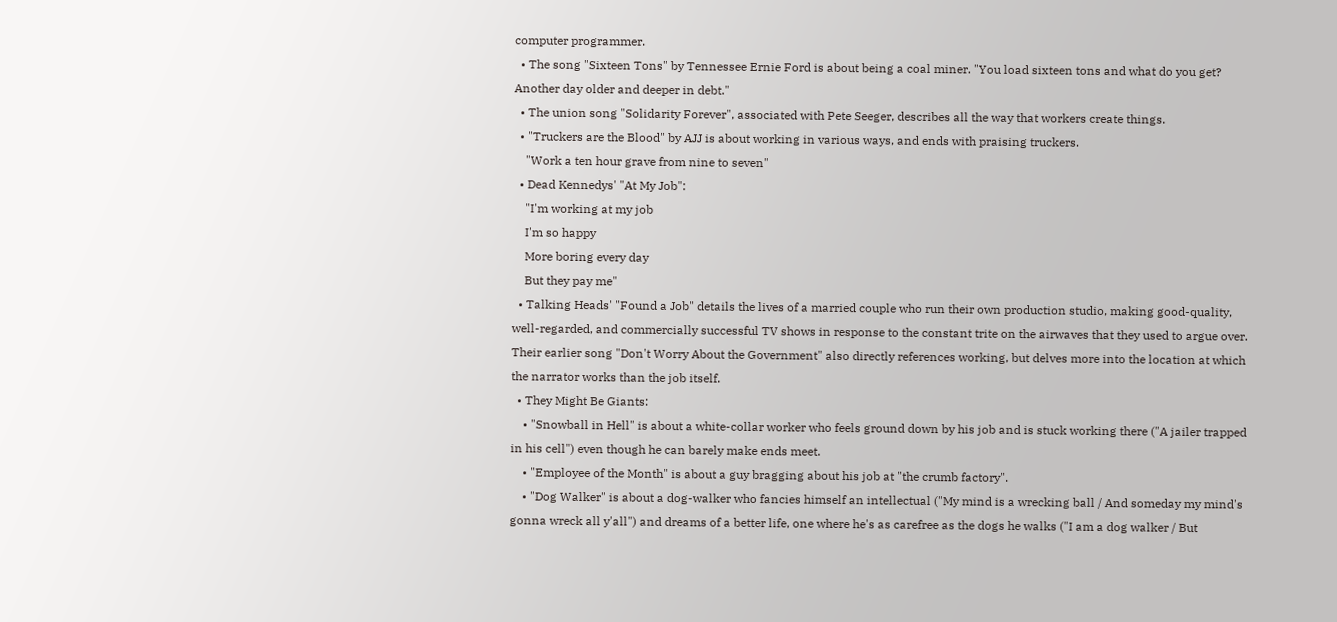computer programmer.
  • The song "Sixteen Tons" by Tennessee Ernie Ford is about being a coal miner. "You load sixteen tons and what do you get? Another day older and deeper in debt."
  • The union song "Solidarity Forever", associated with Pete Seeger, describes all the way that workers create things.
  • "Truckers are the Blood" by AJJ is about working in various ways, and ends with praising truckers.
    "Work a ten hour grave from nine to seven"
  • Dead Kennedys' "At My Job":
    "I'm working at my job
    I'm so happy
    More boring every day
    But they pay me"
  • Talking Heads' "Found a Job" details the lives of a married couple who run their own production studio, making good-quality, well-regarded, and commercially successful TV shows in response to the constant trite on the airwaves that they used to argue over. Their earlier song "Don't Worry About the Government" also directly references working, but delves more into the location at which the narrator works than the job itself.
  • They Might Be Giants:
    • "Snowball in Hell" is about a white-collar worker who feels ground down by his job and is stuck working there ("A jailer trapped in his cell") even though he can barely make ends meet.
    • "Employee of the Month" is about a guy bragging about his job at "the crumb factory".
    • "Dog Walker" is about a dog-walker who fancies himself an intellectual ("My mind is a wrecking ball / And someday my mind's gonna wreck all y'all") and dreams of a better life, one where he's as carefree as the dogs he walks ("I am a dog walker / But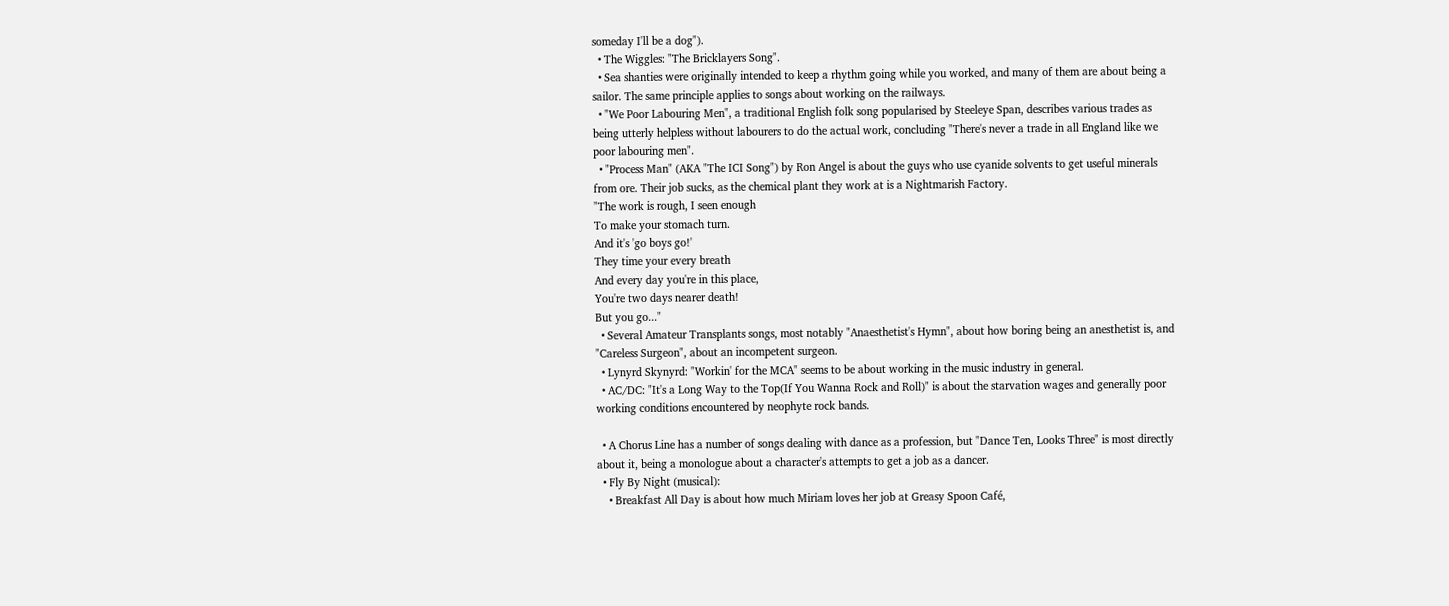someday I'll be a dog").
  • The Wiggles: "The Bricklayers Song".
  • Sea shanties were originally intended to keep a rhythm going while you worked, and many of them are about being a sailor. The same principle applies to songs about working on the railways.
  • "We Poor Labouring Men", a traditional English folk song popularised by Steeleye Span, describes various trades as being utterly helpless without labourers to do the actual work, concluding "There's never a trade in all England like we poor labouring men".
  • "Process Man" (AKA "The ICI Song") by Ron Angel is about the guys who use cyanide solvents to get useful minerals from ore. Their job sucks, as the chemical plant they work at is a Nightmarish Factory.
"The work is rough, I seen enough
To make your stomach turn.
And it's 'go boys go!'
They time your every breath
And every day you're in this place,
You're two days nearer death!
But you go..."
  • Several Amateur Transplants songs, most notably "Anaesthetist's Hymn", about how boring being an anesthetist is, and "Careless Surgeon", about an incompetent surgeon.
  • Lynyrd Skynyrd: "Workin' for the MCA" seems to be about working in the music industry in general.
  • AC/DC: "It's a Long Way to the Top(If You Wanna Rock and Roll)" is about the starvation wages and generally poor working conditions encountered by neophyte rock bands.

  • A Chorus Line has a number of songs dealing with dance as a profession, but "Dance Ten, Looks Three" is most directly about it, being a monologue about a character's attempts to get a job as a dancer.
  • Fly By Night (musical):
    • Breakfast All Day is about how much Miriam loves her job at Greasy Spoon Café,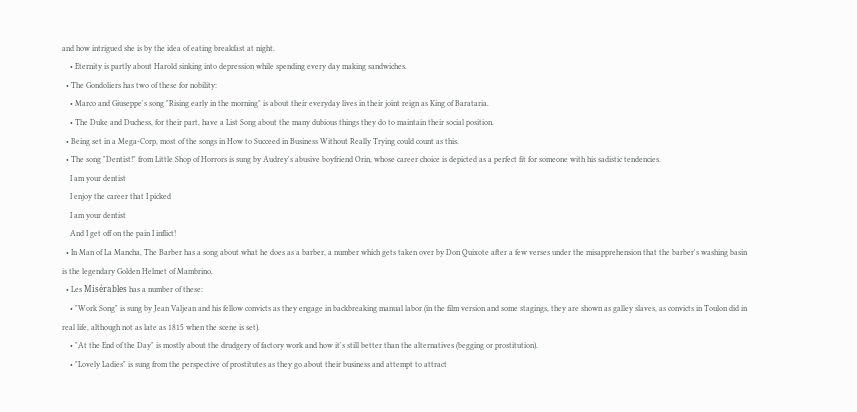and how intrigued she is by the idea of eating breakfast at night.
    • Eternity is partly about Harold sinking into depression while spending every day making sandwiches.
  • The Gondoliers has two of these for nobility:
    • Marco and Giuseppe's song "Rising early in the morning" is about their everyday lives in their joint reign as King of Barataria.
    • The Duke and Duchess, for their part, have a List Song about the many dubious things they do to maintain their social position.
  • Being set in a Mega-Corp, most of the songs in How to Succeed in Business Without Really Trying could count as this.
  • The song "Dentist!" from Little Shop of Horrors is sung by Audrey's abusive boyfriend Orin, whose career choice is depicted as a perfect fit for someone with his sadistic tendencies.
    I am your dentist
    I enjoy the career that I picked
    I am your dentist
    And I get off on the pain I inflict!
  • In Man of La Mancha, The Barber has a song about what he does as a barber, a number which gets taken over by Don Quixote after a few verses under the misapprehension that the barber's washing basin is the legendary Golden Helmet of Mambrino.
  • Les Misérables has a number of these:
    • "Work Song" is sung by Jean Valjean and his fellow convicts as they engage in backbreaking manual labor (in the film version and some stagings, they are shown as galley slaves, as convicts in Toulon did in real life, although not as late as 1815 when the scene is set).
    • "At the End of the Day" is mostly about the drudgery of factory work and how it's still better than the alternatives (begging or prostitution).
    • "Lovely Ladies" is sung from the perspective of prostitutes as they go about their business and attempt to attract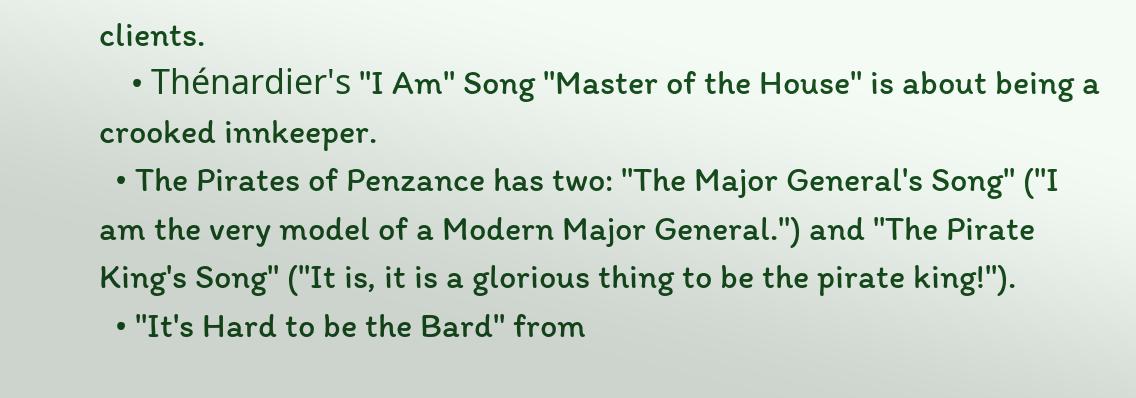clients.
    • Thénardier's "I Am" Song "Master of the House" is about being a crooked innkeeper.
  • The Pirates of Penzance has two: "The Major General's Song" ("I am the very model of a Modern Major General.") and "The Pirate King's Song" ("It is, it is a glorious thing to be the pirate king!").
  • "It's Hard to be the Bard" from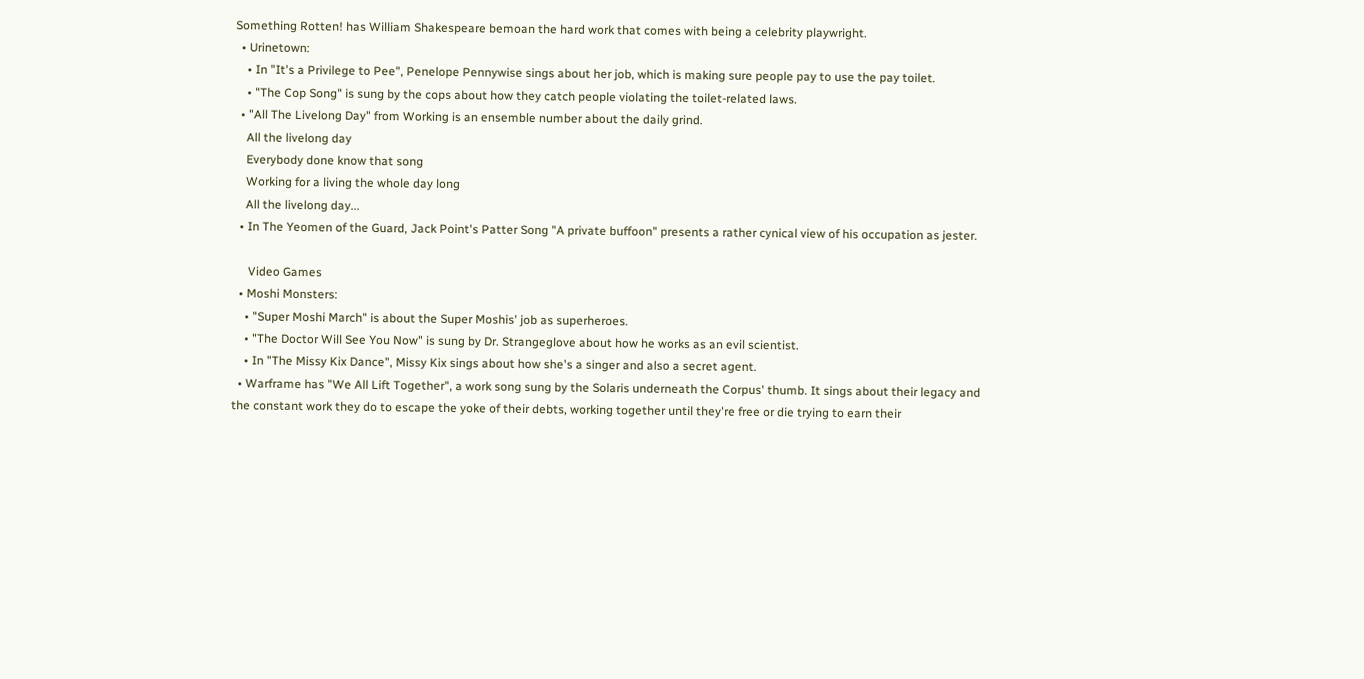Something Rotten! has William Shakespeare bemoan the hard work that comes with being a celebrity playwright.
  • Urinetown:
    • In "It's a Privilege to Pee", Penelope Pennywise sings about her job, which is making sure people pay to use the pay toilet.
    • "The Cop Song" is sung by the cops about how they catch people violating the toilet-related laws.
  • "All The Livelong Day" from Working is an ensemble number about the daily grind.
    All the livelong day
    Everybody done know that song
    Working for a living the whole day long
    All the livelong day...
  • In The Yeomen of the Guard, Jack Point's Patter Song "A private buffoon" presents a rather cynical view of his occupation as jester.

     Video Games
  • Moshi Monsters:
    • "Super Moshi March" is about the Super Moshis' job as superheroes.
    • "The Doctor Will See You Now" is sung by Dr. Strangeglove about how he works as an evil scientist.
    • In "The Missy Kix Dance", Missy Kix sings about how she's a singer and also a secret agent.
  • Warframe has "We All Lift Together", a work song sung by the Solaris underneath the Corpus' thumb. It sings about their legacy and the constant work they do to escape the yoke of their debts, working together until they're free or die trying to earn their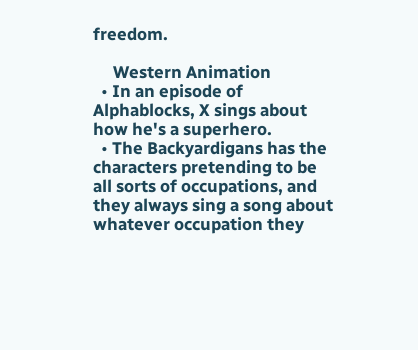freedom.

     Western Animation
  • In an episode of Alphablocks, X sings about how he's a superhero.
  • The Backyardigans has the characters pretending to be all sorts of occupations, and they always sing a song about whatever occupation they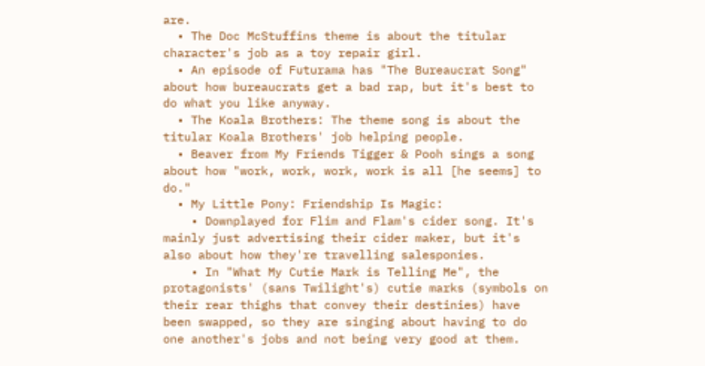are.
  • The Doc McStuffins theme is about the titular character's job as a toy repair girl.
  • An episode of Futurama has "The Bureaucrat Song" about how bureaucrats get a bad rap, but it's best to do what you like anyway.
  • The Koala Brothers: The theme song is about the titular Koala Brothers' job helping people.
  • Beaver from My Friends Tigger & Pooh sings a song about how "work, work, work, work is all [he seems] to do."
  • My Little Pony: Friendship Is Magic:
    • Downplayed for Flim and Flam's cider song. It's mainly just advertising their cider maker, but it's also about how they're travelling salesponies.
    • In "What My Cutie Mark is Telling Me", the protagonists' (sans Twilight's) cutie marks (symbols on their rear thighs that convey their destinies) have been swapped, so they are singing about having to do one another's jobs and not being very good at them.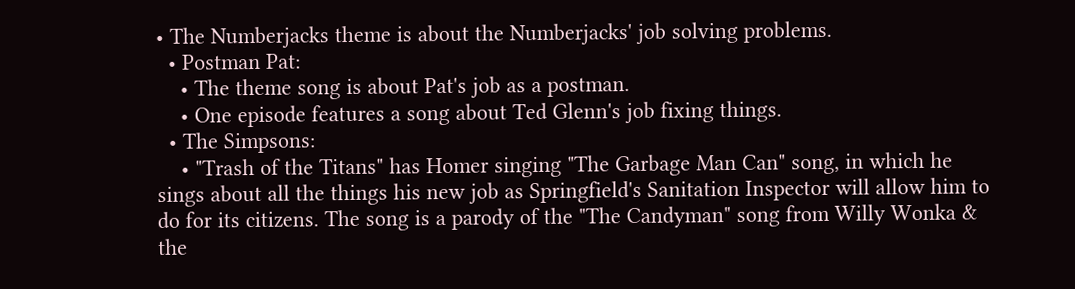• The Numberjacks theme is about the Numberjacks' job solving problems.
  • Postman Pat:
    • The theme song is about Pat's job as a postman.
    • One episode features a song about Ted Glenn's job fixing things.
  • The Simpsons:
    • "Trash of the Titans" has Homer singing "The Garbage Man Can" song, in which he sings about all the things his new job as Springfield's Sanitation Inspector will allow him to do for its citizens. The song is a parody of the "The Candyman" song from Willy Wonka & the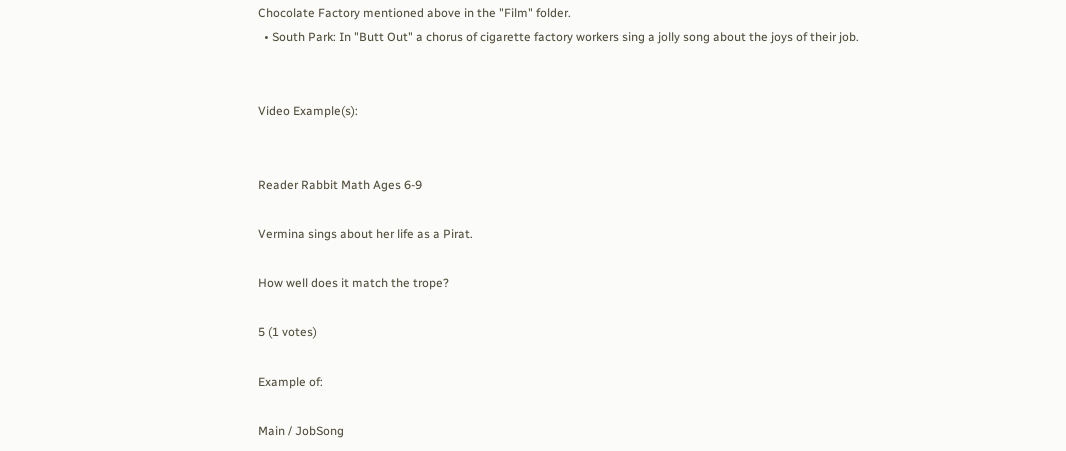Chocolate Factory mentioned above in the "Film" folder.
  • South Park: In "Butt Out" a chorus of cigarette factory workers sing a jolly song about the joys of their job.


Video Example(s):


Reader Rabbit Math Ages 6-9

Vermina sings about her life as a Pirat.

How well does it match the trope?

5 (1 votes)

Example of:

Main / JobSong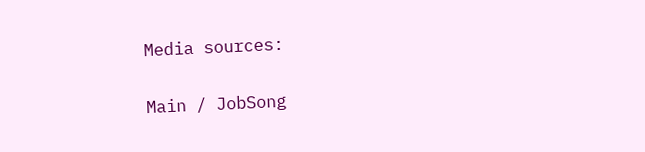Media sources:

Main / JobSong